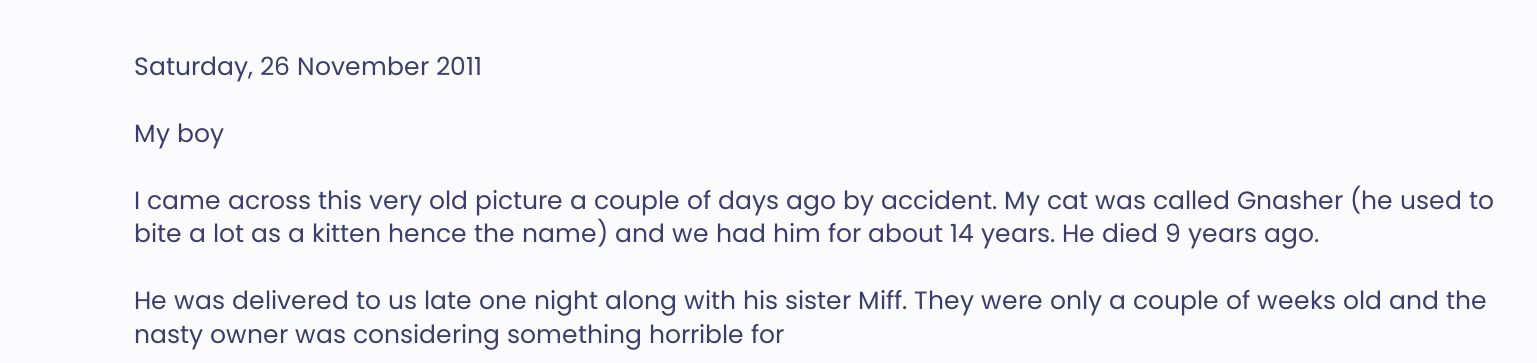Saturday, 26 November 2011

My boy

I came across this very old picture a couple of days ago by accident. My cat was called Gnasher (he used to bite a lot as a kitten hence the name) and we had him for about 14 years. He died 9 years ago.

He was delivered to us late one night along with his sister Miff. They were only a couple of weeks old and the nasty owner was considering something horrible for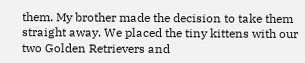them. My brother made the decision to take them straight away. We placed the tiny kittens with our two Golden Retrievers and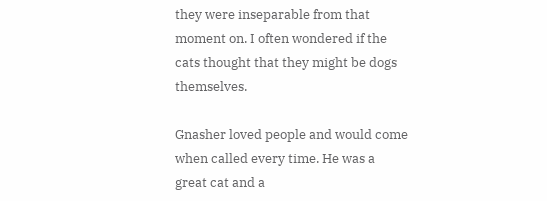they were inseparable from that moment on. I often wondered if the cats thought that they might be dogs themselves.

Gnasher loved people and would come when called every time. He was a great cat and a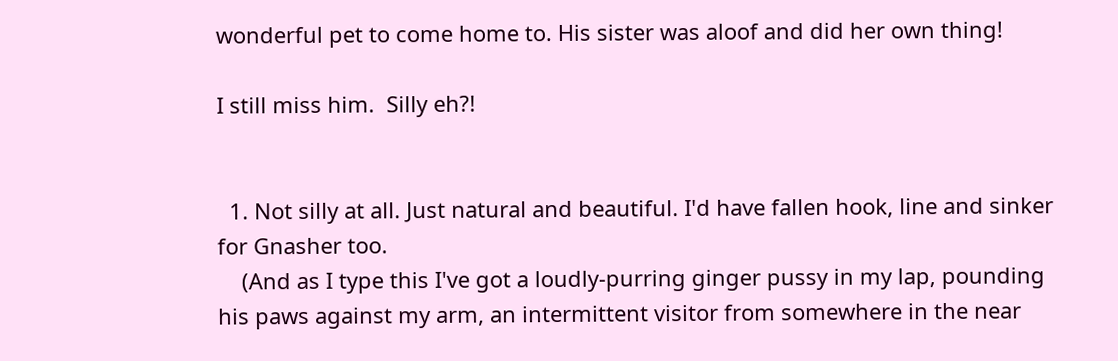wonderful pet to come home to. His sister was aloof and did her own thing!

I still miss him.  Silly eh?!


  1. Not silly at all. Just natural and beautiful. I'd have fallen hook, line and sinker for Gnasher too.
    (And as I type this I've got a loudly-purring ginger pussy in my lap, pounding his paws against my arm, an intermittent visitor from somewhere in the near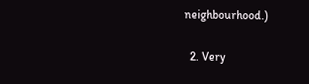neighbourhood.)

  2. Very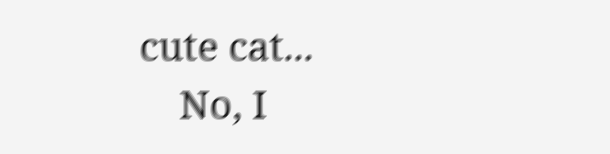cute cat...
    No, I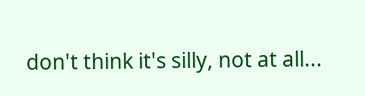don't think it's silly, not at all...